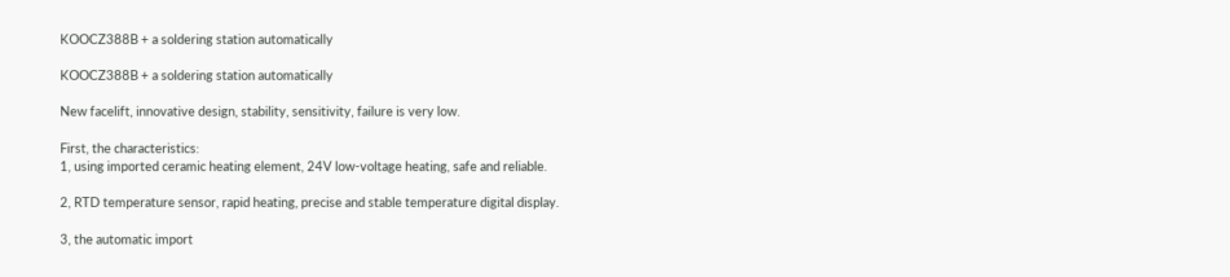KOOCZ388B + a soldering station automatically

KOOCZ388B + a soldering station automatically

New facelift, innovative design, stability, sensitivity, failure is very low.

First, the characteristics:
1, using imported ceramic heating element, 24V low-voltage heating, safe and reliable.

2, RTD temperature sensor, rapid heating, precise and stable temperature digital display.

3, the automatic import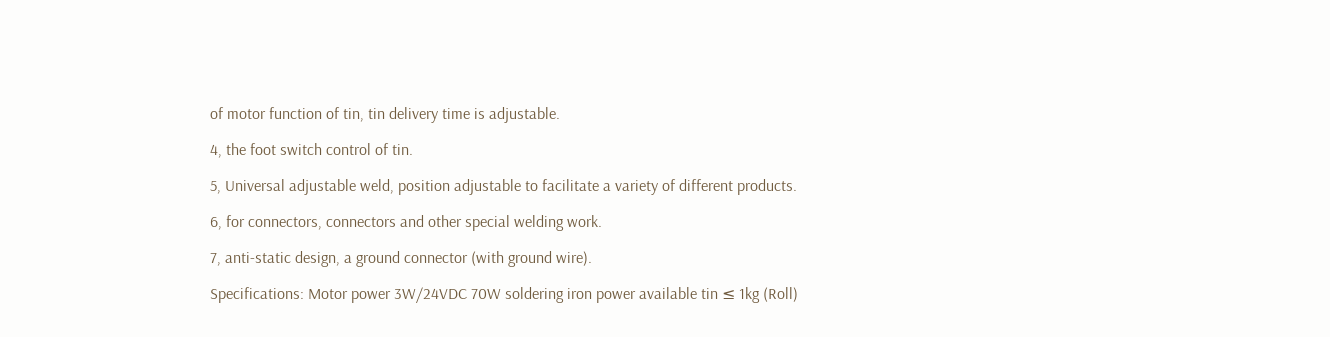of motor function of tin, tin delivery time is adjustable.

4, the foot switch control of tin.

5, Universal adjustable weld, position adjustable to facilitate a variety of different products.

6, for connectors, connectors and other special welding work.

7, anti-static design, a ground connector (with ground wire).

Specifications: Motor power 3W/24VDC 70W soldering iron power available tin ≤ 1kg (Roll)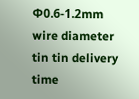Ф0.6-1.2mm wire diameter tin tin delivery time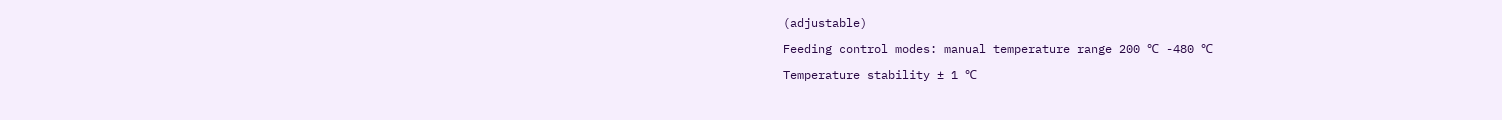(adjustable)

Feeding control modes: manual temperature range 200 ℃ -480 ℃

Temperature stability ± 1 ℃